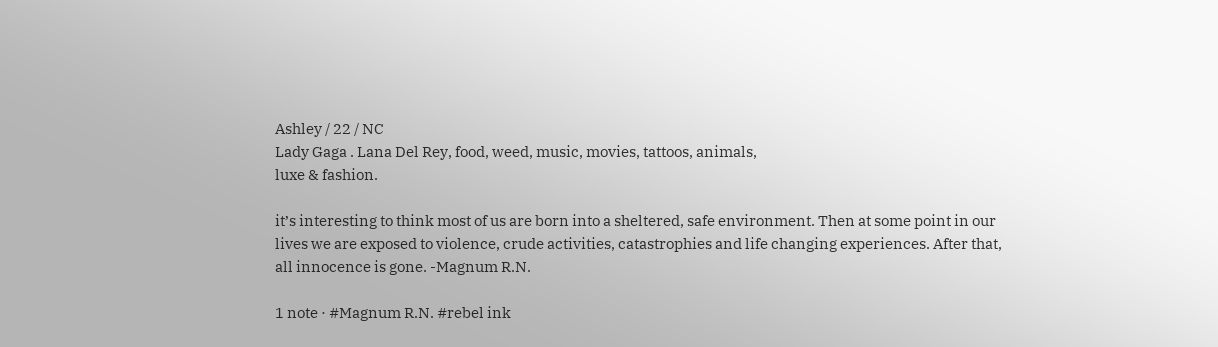Ashley / 22 / NC
Lady Gaga . Lana Del Rey, food, weed, music, movies, tattoos, animals,
luxe & fashion.

it’s interesting to think most of us are born into a sheltered, safe environment. Then at some point in our lives we are exposed to violence, crude activities, catastrophies and life changing experiences. After that, all innocence is gone. -Magnum R.N.

1 note · #Magnum R.N. #rebel ink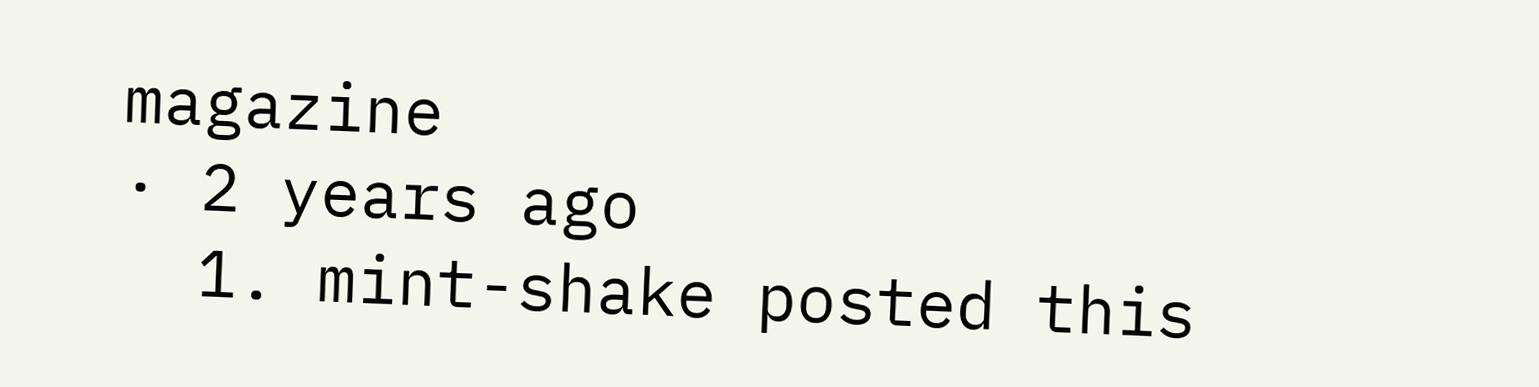magazine
· 2 years ago
  1. mint-shake posted this